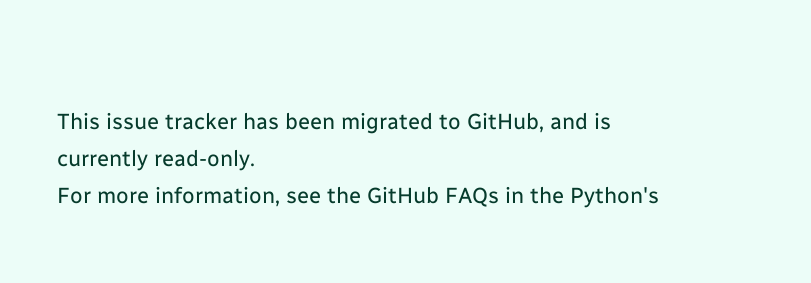This issue tracker has been migrated to GitHub, and is currently read-only.
For more information, see the GitHub FAQs in the Python's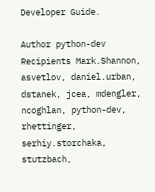Developer Guide.

Author python-dev
Recipients Mark.Shannon, asvetlov, daniel.urban, dstanek, jcea, mdengler, ncoghlan, python-dev, rhettinger, serhiy.storchaka, stutzbach,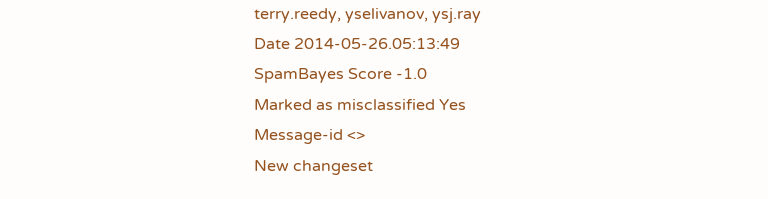terry.reedy, yselivanov, ysj.ray
Date 2014-05-26.05:13:49
SpamBayes Score -1.0
Marked as misclassified Yes
Message-id <>
New changeset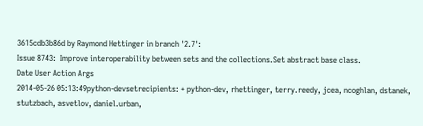3615cdb3b86d by Raymond Hettinger in branch '2.7':
Issue 8743:  Improve interoperability between sets and the collections.Set abstract base class.
Date User Action Args
2014-05-26 05:13:49python-devsetrecipients: + python-dev, rhettinger, terry.reedy, jcea, ncoghlan, dstanek, stutzbach, asvetlov, daniel.urban,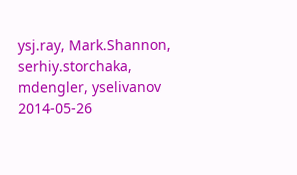ysj.ray, Mark.Shannon, serhiy.storchaka, mdengler, yselivanov
2014-05-26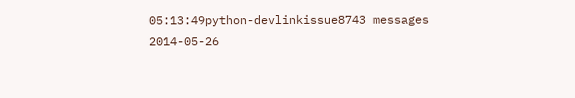05:13:49python-devlinkissue8743 messages
2014-05-26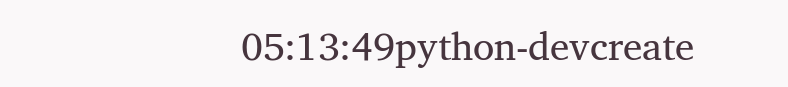05:13:49python-devcreate